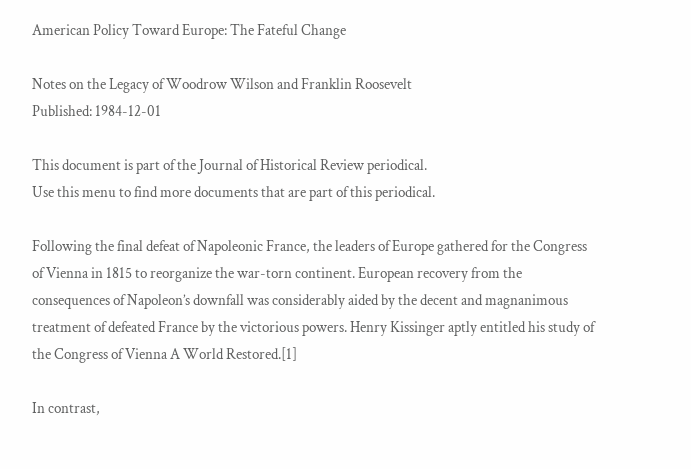American Policy Toward Europe: The Fateful Change

Notes on the Legacy of Woodrow Wilson and Franklin Roosevelt
Published: 1984-12-01

This document is part of the Journal of Historical Review periodical.
Use this menu to find more documents that are part of this periodical.

Following the final defeat of Napoleonic France, the leaders of Europe gathered for the Congress of Vienna in 1815 to reorganize the war-torn continent. European recovery from the consequences of Napoleon’s downfall was considerably aided by the decent and magnanimous treatment of defeated France by the victorious powers. Henry Kissinger aptly entitled his study of the Congress of Vienna A World Restored.[1]

In contrast,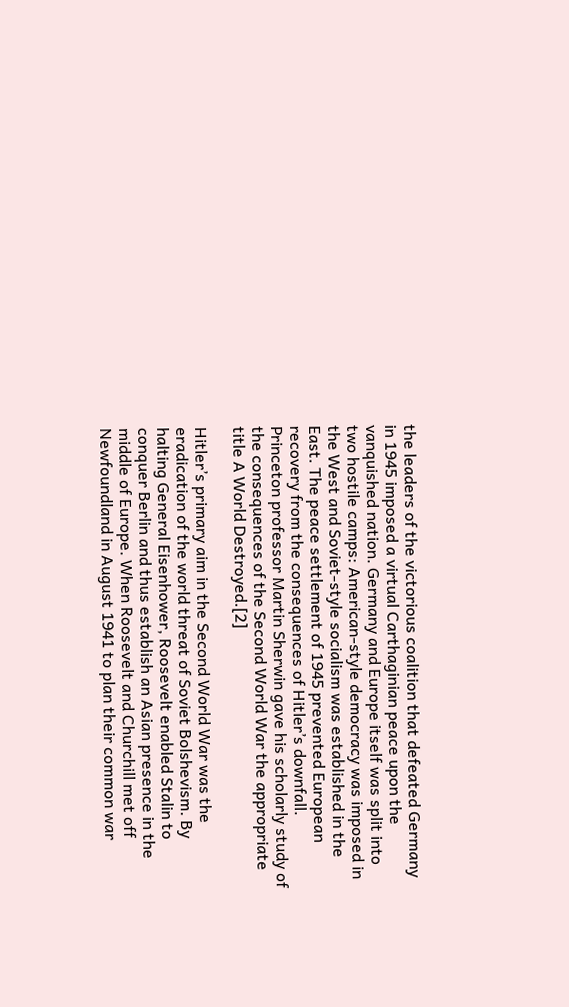the leaders of the victorious coalition that defeated Germany in 1945 imposed a virtual Carthaginian peace upon the vanquished nation. Germany and Europe itself was split into two hostile camps: American-style democracy was imposed in the West and Soviet-style socialism was established in the East. The peace settlement of 1945 prevented European recovery from the consequences of Hitler’s downfall. Princeton professor Martin Sherwin gave his scholarly study of the consequences of the Second World War the appropriate title A World Destroyed.[2]

Hitler’s primary aim in the Second World War was the eradication of the world threat of Soviet Bolshevism. By halting General Eisenhower, Roosevelt enabled Stalin to conquer Berlin and thus establish an Asian presence in the middle of Europe. When Roosevelt and Churchill met off Newfoundland in August 1941 to plan their common war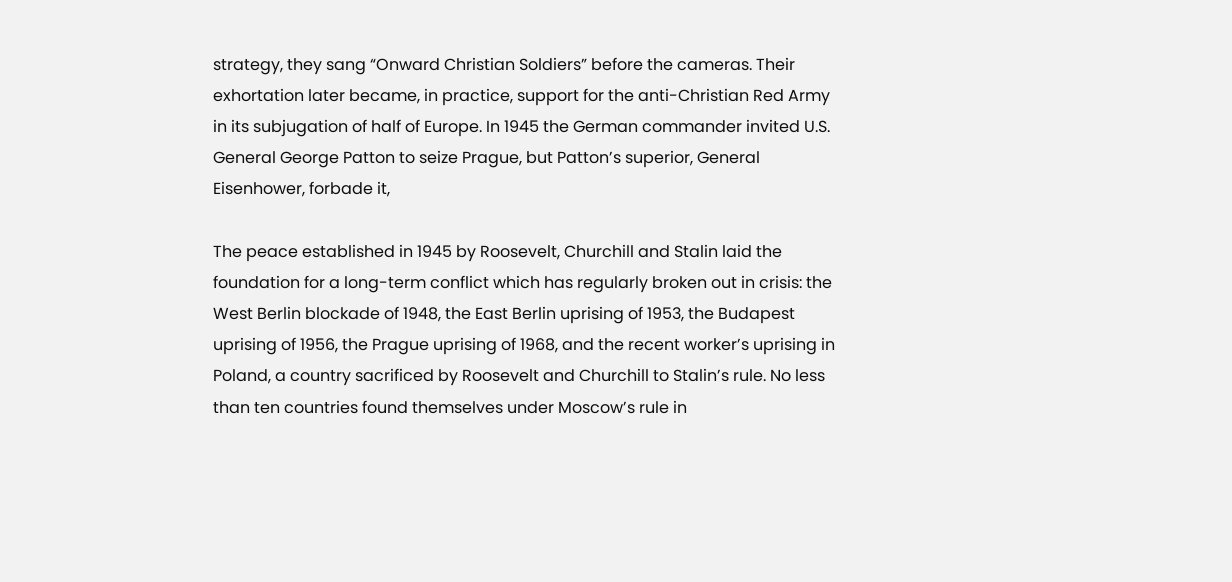strategy, they sang “Onward Christian Soldiers” before the cameras. Their exhortation later became, in practice, support for the anti-Christian Red Army in its subjugation of half of Europe. In 1945 the German commander invited U.S. General George Patton to seize Prague, but Patton’s superior, General Eisenhower, forbade it,

The peace established in 1945 by Roosevelt, Churchill and Stalin laid the foundation for a long-term conflict which has regularly broken out in crisis: the West Berlin blockade of 1948, the East Berlin uprising of 1953, the Budapest uprising of 1956, the Prague uprising of 1968, and the recent worker’s uprising in Poland, a country sacrificed by Roosevelt and Churchill to Stalin’s rule. No less than ten countries found themselves under Moscow’s rule in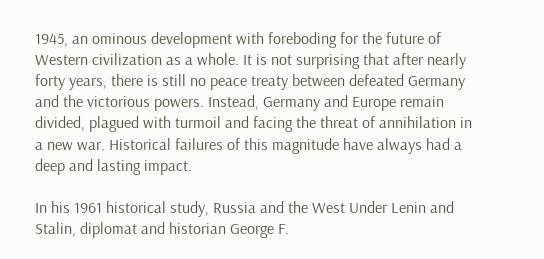1945, an ominous development with foreboding for the future of Western civilization as a whole. It is not surprising that after nearly forty years, there is still no peace treaty between defeated Germany and the victorious powers. Instead, Germany and Europe remain divided, plagued with turmoil and facing the threat of annihilation in a new war. Historical failures of this magnitude have always had a deep and lasting impact.

In his 1961 historical study, Russia and the West Under Lenin and Stalin, diplomat and historian George F.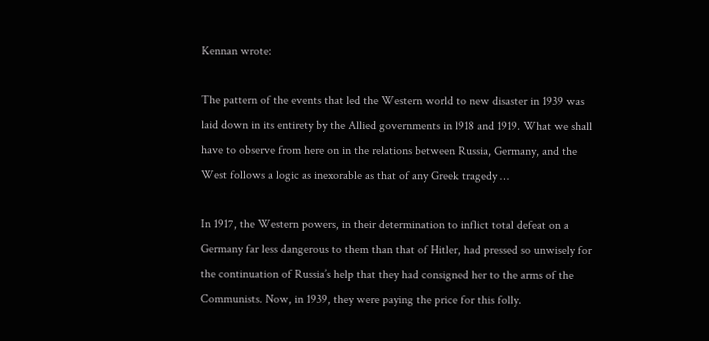Kennan wrote:

The pattern of the events that led the Western world to new disaster in 1939 was laid down in its entirety by the Allied governments in l918 and 1919. What we shall have to observe from here on in the relations between Russia, Germany, and the West follows a logic as inexorable as that of any Greek tragedy …

In 1917, the Western powers, in their determination to inflict total defeat on a Germany far less dangerous to them than that of Hitler, had pressed so unwisely for the continuation of Russia’s help that they had consigned her to the arms of the Communists. Now, in 1939, they were paying the price for this folly.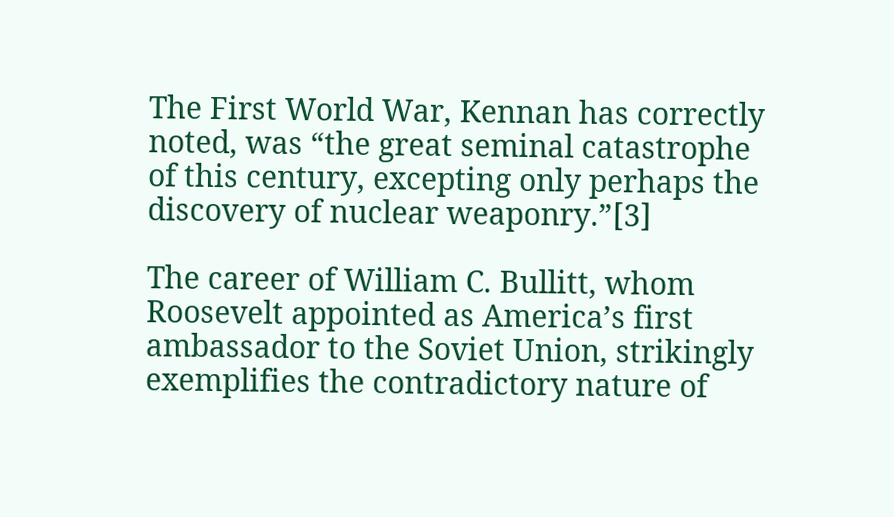The First World War, Kennan has correctly noted, was “the great seminal catastrophe of this century, excepting only perhaps the discovery of nuclear weaponry.”[3]

The career of William C. Bullitt, whom Roosevelt appointed as America’s first ambassador to the Soviet Union, strikingly exemplifies the contradictory nature of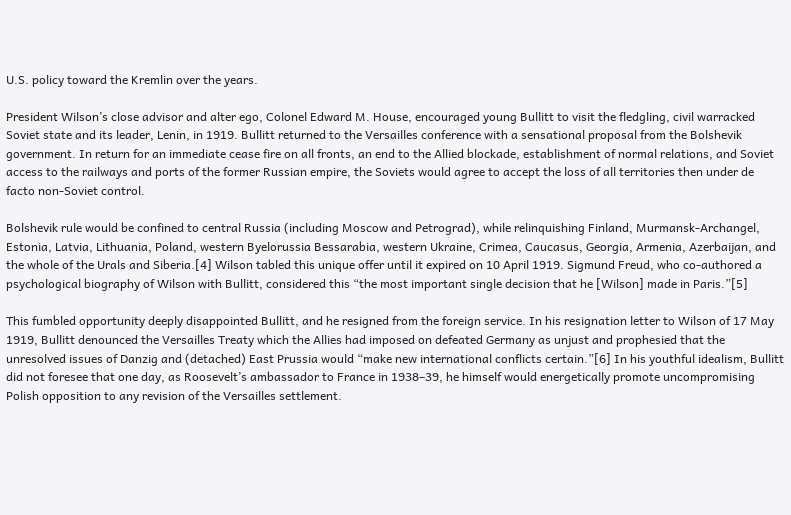U.S. policy toward the Kremlin over the years.

President Wilson’s close advisor and alter ego, Colonel Edward M. House, encouraged young Bullitt to visit the fledgling, civil warracked Soviet state and its leader, Lenin, in 1919. Bullitt returned to the Versailles conference with a sensational proposal from the Bolshevik government. In return for an immediate cease fire on all fronts, an end to the Allied blockade, establishment of normal relations, and Soviet access to the railways and ports of the former Russian empire, the Soviets would agree to accept the loss of all territories then under de facto non-Soviet control.

Bolshevik rule would be confined to central Russia (including Moscow and Petrograd), while relinquishing Finland, Murmansk-Archangel, Estonia, Latvia, Lithuania, Poland, western Byelorussia Bessarabia, western Ukraine, Crimea, Caucasus, Georgia, Armenia, Azerbaijan, and the whole of the Urals and Siberia.[4] Wilson tabled this unique offer until it expired on 10 April 1919. Sigmund Freud, who co-authored a psychological biography of Wilson with Bullitt, considered this “the most important single decision that he [Wilson] made in Paris.”[5]

This fumbled opportunity deeply disappointed Bullitt, and he resigned from the foreign service. In his resignation letter to Wilson of 17 May 1919, Bullitt denounced the Versailles Treaty which the Allies had imposed on defeated Germany as unjust and prophesied that the unresolved issues of Danzig and (detached) East Prussia would “make new international conflicts certain.”[6] In his youthful idealism, Bullitt did not foresee that one day, as Roosevelt’s ambassador to France in 1938–39, he himself would energetically promote uncompromising Polish opposition to any revision of the Versailles settlement.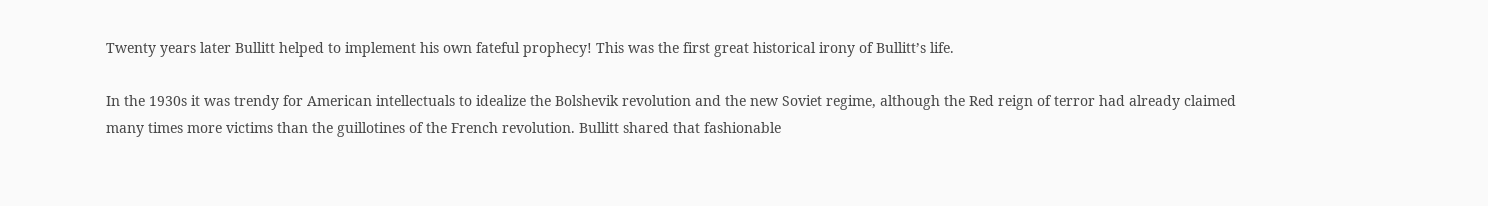Twenty years later Bullitt helped to implement his own fateful prophecy! This was the first great historical irony of Bullitt’s life.

In the 1930s it was trendy for American intellectuals to idealize the Bolshevik revolution and the new Soviet regime, although the Red reign of terror had already claimed many times more victims than the guillotines of the French revolution. Bullitt shared that fashionable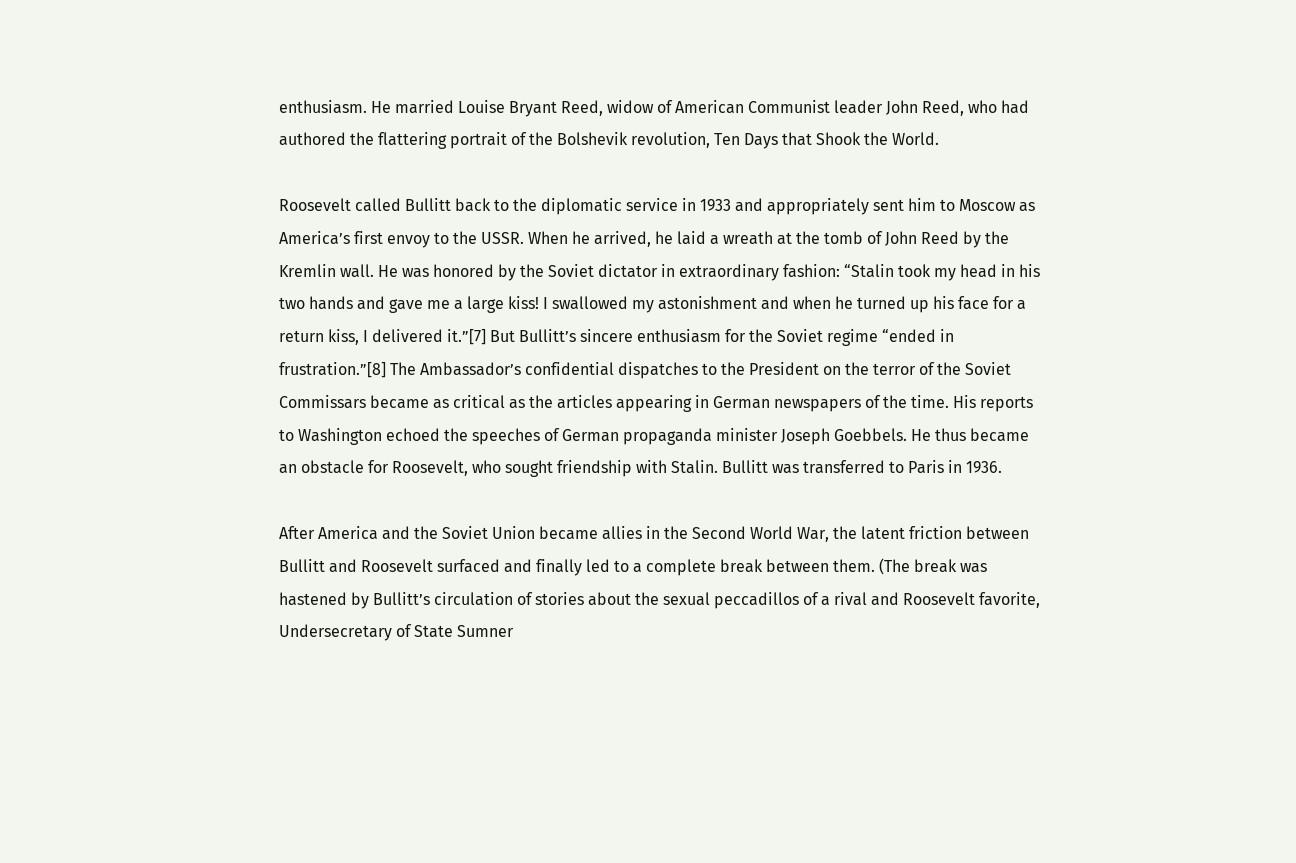enthusiasm. He married Louise Bryant Reed, widow of American Communist leader John Reed, who had authored the flattering portrait of the Bolshevik revolution, Ten Days that Shook the World.

Roosevelt called Bullitt back to the diplomatic service in 1933 and appropriately sent him to Moscow as America’s first envoy to the USSR. When he arrived, he laid a wreath at the tomb of John Reed by the Kremlin wall. He was honored by the Soviet dictator in extraordinary fashion: “Stalin took my head in his two hands and gave me a large kiss! I swallowed my astonishment and when he turned up his face for a return kiss, I delivered it.”[7] But Bullitt’s sincere enthusiasm for the Soviet regime “ended in frustration.”[8] The Ambassador’s confidential dispatches to the President on the terror of the Soviet Commissars became as critical as the articles appearing in German newspapers of the time. His reports to Washington echoed the speeches of German propaganda minister Joseph Goebbels. He thus became an obstacle for Roosevelt, who sought friendship with Stalin. Bullitt was transferred to Paris in 1936.

After America and the Soviet Union became allies in the Second World War, the latent friction between Bullitt and Roosevelt surfaced and finally led to a complete break between them. (The break was hastened by Bullitt’s circulation of stories about the sexual peccadillos of a rival and Roosevelt favorite, Undersecretary of State Sumner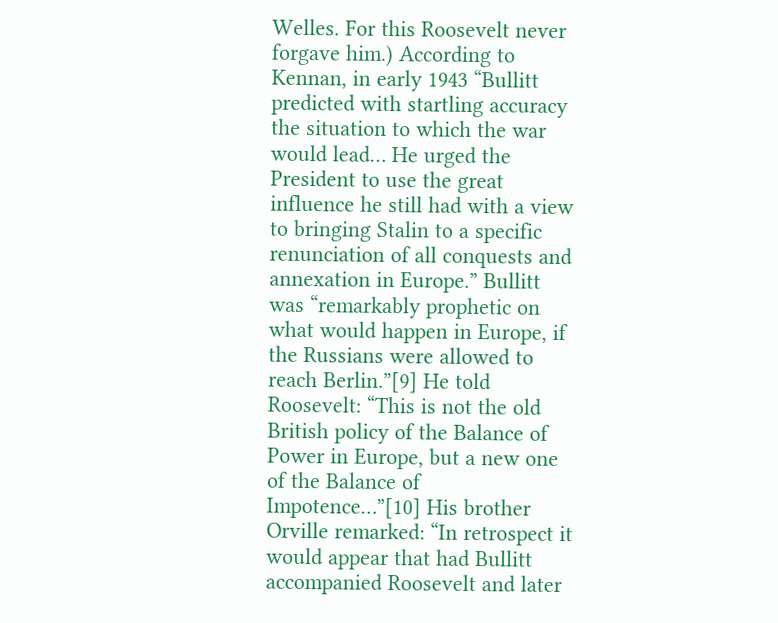Welles. For this Roosevelt never forgave him.) According to Kennan, in early 1943 “Bullitt predicted with startling accuracy the situation to which the war would lead… He urged the President to use the great influence he still had with a view to bringing Stalin to a specific renunciation of all conquests and annexation in Europe.” Bullitt was “remarkably prophetic on what would happen in Europe, if the Russians were allowed to reach Berlin.”[9] He told Roosevelt: “This is not the old British policy of the Balance of Power in Europe, but a new one of the Balance of Impotence…”[10] His brother Orville remarked: “In retrospect it would appear that had Bullitt accompanied Roosevelt and later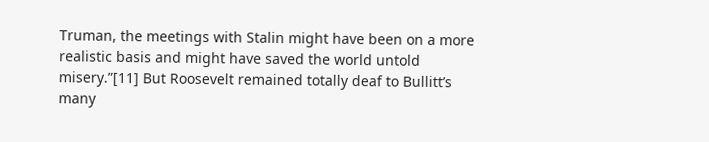Truman, the meetings with Stalin might have been on a more realistic basis and might have saved the world untold misery.”[11] But Roosevelt remained totally deaf to Bullitt’s many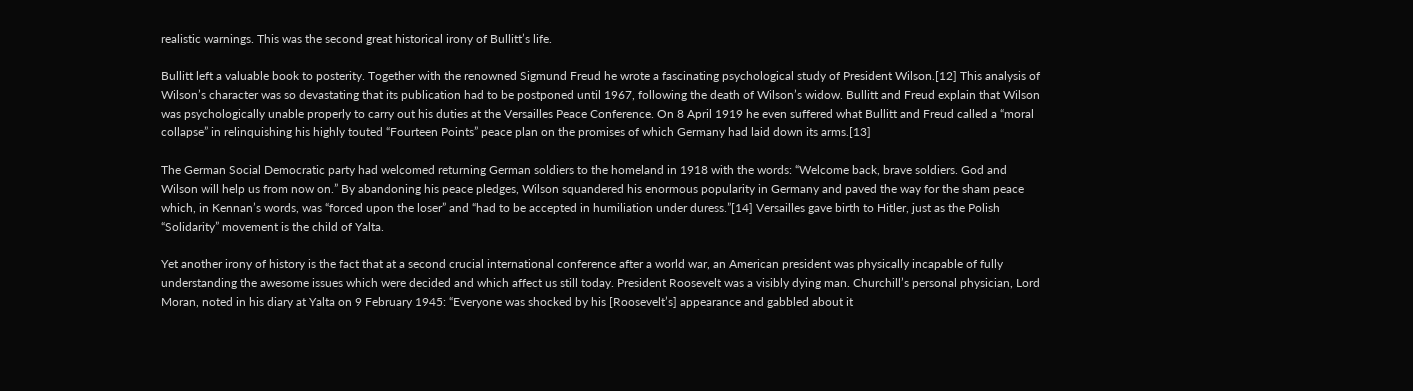realistic warnings. This was the second great historical irony of Bullitt’s life.

Bullitt left a valuable book to posterity. Together with the renowned Sigmund Freud he wrote a fascinating psychological study of President Wilson.[12] This analysis of Wilson’s character was so devastating that its publication had to be postponed until 1967, following the death of Wilson’s widow. Bullitt and Freud explain that Wilson was psychologically unable properly to carry out his duties at the Versailles Peace Conference. On 8 April 1919 he even suffered what Bullitt and Freud called a “moral collapse” in relinquishing his highly touted “Fourteen Points” peace plan on the promises of which Germany had laid down its arms.[13]

The German Social Democratic party had welcomed returning German soldiers to the homeland in 1918 with the words: “Welcome back, brave soldiers. God and Wilson will help us from now on.” By abandoning his peace pledges, Wilson squandered his enormous popularity in Germany and paved the way for the sham peace which, in Kennan’s words, was “forced upon the loser” and “had to be accepted in humiliation under duress.”[14] Versailles gave birth to Hitler, just as the Polish “Solidarity” movement is the child of Yalta.

Yet another irony of history is the fact that at a second crucial international conference after a world war, an American president was physically incapable of fully understanding the awesome issues which were decided and which affect us still today. President Roosevelt was a visibly dying man. Churchill’s personal physician, Lord Moran, noted in his diary at Yalta on 9 February 1945: “Everyone was shocked by his [Roosevelt’s] appearance and gabbled about it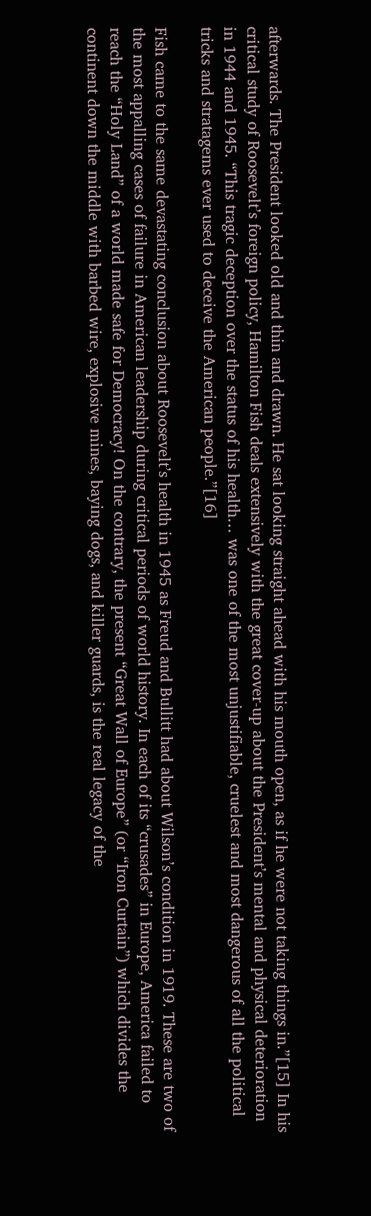afterwards. The President looked old and thin and drawn. He sat looking straight ahead with his mouth open, as if he were not taking things in.”[15] In his critical study of Roosevelt’s foreign policy, Hamilton Fish deals extensively with the great cover-up about the President’s mental and physical deterioration in 1944 and 1945. “This tragic deception over the status of his health… was one of the most unjustifiable, cruelest and most dangerous of all the political tricks and stratagems ever used to deceive the American people.”[16]

Fish came to the same devastating conclusion about Roosevelt’s health in 1945 as Freud and Bullitt had about Wilson’s condition in 1919. These are two of the most appalling cases of failure in American leadership during critical periods of world history. In each of its “crusades” in Europe, America failed to reach the “Holy Land” of a world made safe for Democracy! On the contrary, the present “Great Wall of Europe” (or “Iron Curtain”) which divides the continent down the middle with barbed wire, explosive mines, baying dogs, and killer guards, is the real legacy of the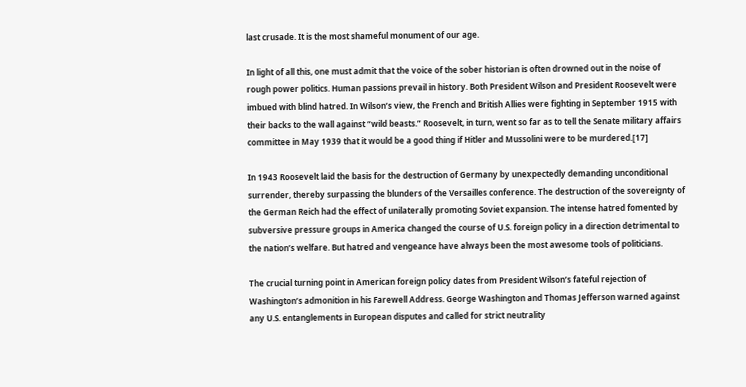last crusade. It is the most shameful monument of our age.

In light of all this, one must admit that the voice of the sober historian is often drowned out in the noise of rough power politics. Human passions prevail in history. Both President Wilson and President Roosevelt were imbued with blind hatred. In Wilson’s view, the French and British Allies were fighting in September 1915 with their backs to the wall against “wild beasts.” Roosevelt, in turn, went so far as to tell the Senate military affairs committee in May 1939 that it would be a good thing if Hitler and Mussolini were to be murdered.[17]

In 1943 Roosevelt laid the basis for the destruction of Germany by unexpectedly demanding unconditional surrender, thereby surpassing the blunders of the Versailles conference. The destruction of the sovereignty of the German Reich had the effect of unilaterally promoting Soviet expansion. The intense hatred fomented by subversive pressure groups in America changed the course of U.S. foreign policy in a direction detrimental to the nation’s welfare. But hatred and vengeance have always been the most awesome tools of politicians.

The crucial turning point in American foreign policy dates from President Wilson’s fateful rejection of Washington’s admonition in his Farewell Address. George Washington and Thomas Jefferson warned against any U.S. entanglements in European disputes and called for strict neutrality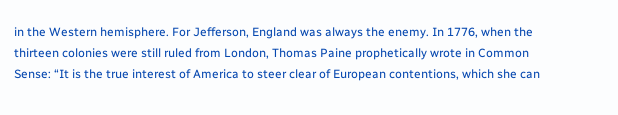in the Western hemisphere. For Jefferson, England was always the enemy. In 1776, when the thirteen colonies were still ruled from London, Thomas Paine prophetically wrote in Common Sense: “It is the true interest of America to steer clear of European contentions, which she can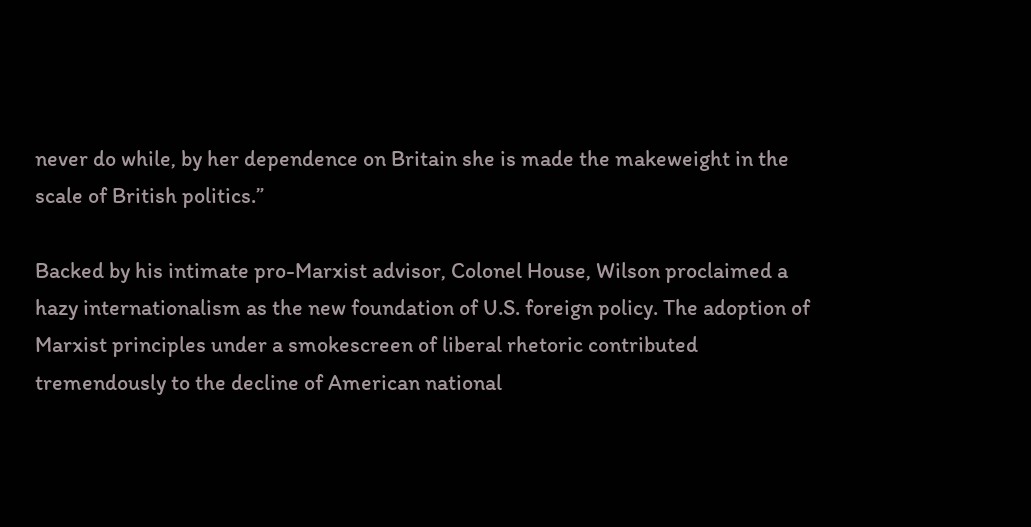never do while, by her dependence on Britain she is made the makeweight in the scale of British politics.”

Backed by his intimate pro-Marxist advisor, Colonel House, Wilson proclaimed a hazy internationalism as the new foundation of U.S. foreign policy. The adoption of Marxist principles under a smokescreen of liberal rhetoric contributed tremendously to the decline of American national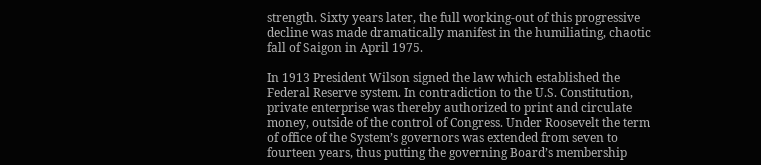strength. Sixty years later, the full working-out of this progressive decline was made dramatically manifest in the humiliating, chaotic fall of Saigon in April 1975.

In 1913 President Wilson signed the law which established the Federal Reserve system. In contradiction to the U.S. Constitution, private enterprise was thereby authorized to print and circulate money, outside of the control of Congress. Under Roosevelt the term of office of the System’s governors was extended from seven to fourteen years, thus putting the governing Board’s membership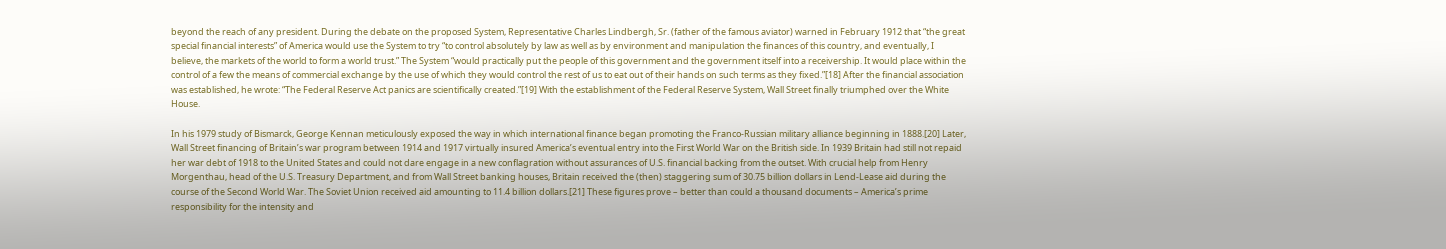beyond the reach of any president. During the debate on the proposed System, Representative Charles Lindbergh, Sr. (father of the famous aviator) warned in February 1912 that “the great special financial interests” of America would use the System to try “to control absolutely by law as well as by environment and manipulation the finances of this country, and eventually, I believe, the markets of the world to form a world trust.” The System “would practically put the people of this government and the government itself into a receivership. It would place within the control of a few the means of commercial exchange by the use of which they would control the rest of us to eat out of their hands on such terms as they fixed.”[18] After the financial association was established, he wrote: “The Federal Reserve Act panics are scientifically created.”[19] With the establishment of the Federal Reserve System, Wall Street finally triumphed over the White House.

In his 1979 study of Bismarck, George Kennan meticulously exposed the way in which international finance began promoting the Franco-Russian military alliance beginning in 1888.[20] Later, Wall Street financing of Britain’s war program between 1914 and 1917 virtually insured America’s eventual entry into the First World War on the British side. In 1939 Britain had still not repaid her war debt of 1918 to the United States and could not dare engage in a new conflagration without assurances of U.S. financial backing from the outset. With crucial help from Henry Morgenthau, head of the U.S. Treasury Department, and from Wall Street banking houses, Britain received the (then) staggering sum of 30.75 billion dollars in Lend-Lease aid during the course of the Second World War. The Soviet Union received aid amounting to 11.4 billion dollars.[21] These figures prove – better than could a thousand documents – America’s prime responsibility for the intensity and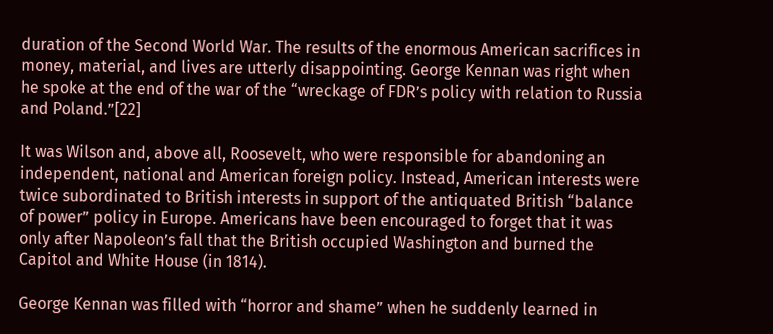duration of the Second World War. The results of the enormous American sacrifices in money, material, and lives are utterly disappointing. George Kennan was right when he spoke at the end of the war of the “wreckage of FDR’s policy with relation to Russia and Poland.”[22]

It was Wilson and, above all, Roosevelt, who were responsible for abandoning an independent, national and American foreign policy. Instead, American interests were twice subordinated to British interests in support of the antiquated British “balance of power” policy in Europe. Americans have been encouraged to forget that it was only after Napoleon’s fall that the British occupied Washington and burned the Capitol and White House (in 1814).

George Kennan was filled with “horror and shame” when he suddenly learned in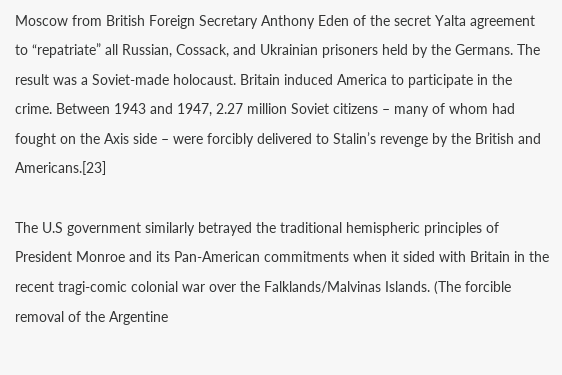Moscow from British Foreign Secretary Anthony Eden of the secret Yalta agreement to “repatriate” all Russian, Cossack, and Ukrainian prisoners held by the Germans. The result was a Soviet-made holocaust. Britain induced America to participate in the crime. Between 1943 and 1947, 2.27 million Soviet citizens – many of whom had fought on the Axis side – were forcibly delivered to Stalin’s revenge by the British and Americans.[23]

The U.S government similarly betrayed the traditional hemispheric principles of President Monroe and its Pan-American commitments when it sided with Britain in the recent tragi-comic colonial war over the Falklands/Malvinas Islands. (The forcible removal of the Argentine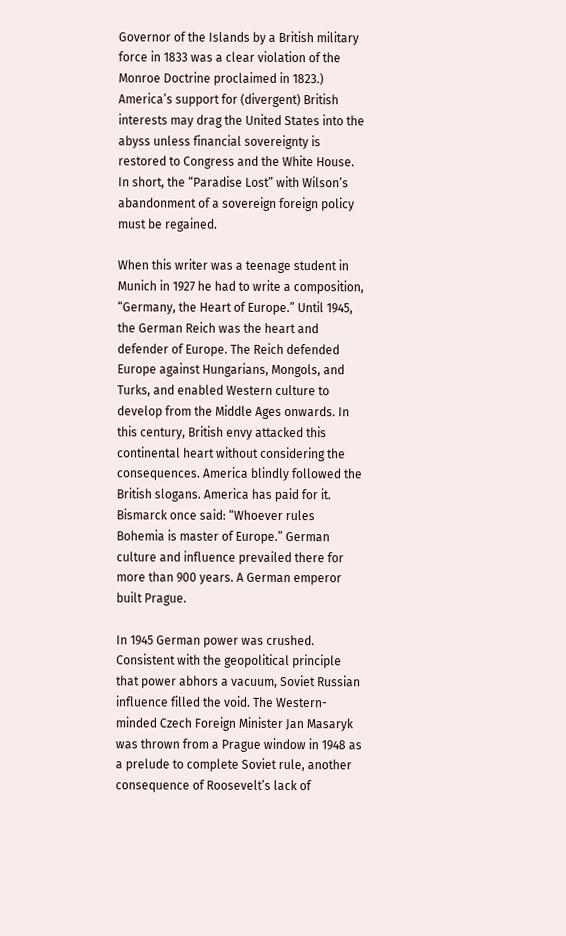Governor of the Islands by a British military force in 1833 was a clear violation of the Monroe Doctrine proclaimed in 1823.) America’s support for (divergent) British interests may drag the United States into the abyss unless financial sovereignty is restored to Congress and the White House. In short, the “Paradise Lost” with Wilson’s abandonment of a sovereign foreign policy must be regained.

When this writer was a teenage student in Munich in 1927 he had to write a composition, “Germany, the Heart of Europe.” Until 1945, the German Reich was the heart and defender of Europe. The Reich defended Europe against Hungarians, Mongols, and Turks, and enabled Western culture to develop from the Middle Ages onwards. In this century, British envy attacked this continental heart without considering the consequences. America blindly followed the British slogans. America has paid for it. Bismarck once said: “Whoever rules Bohemia is master of Europe.” German culture and influence prevailed there for more than 900 years. A German emperor built Prague.

In 1945 German power was crushed. Consistent with the geopolitical principle that power abhors a vacuum, Soviet Russian influence filled the void. The Western-minded Czech Foreign Minister Jan Masaryk was thrown from a Prague window in 1948 as a prelude to complete Soviet rule, another consequence of Roosevelt’s lack of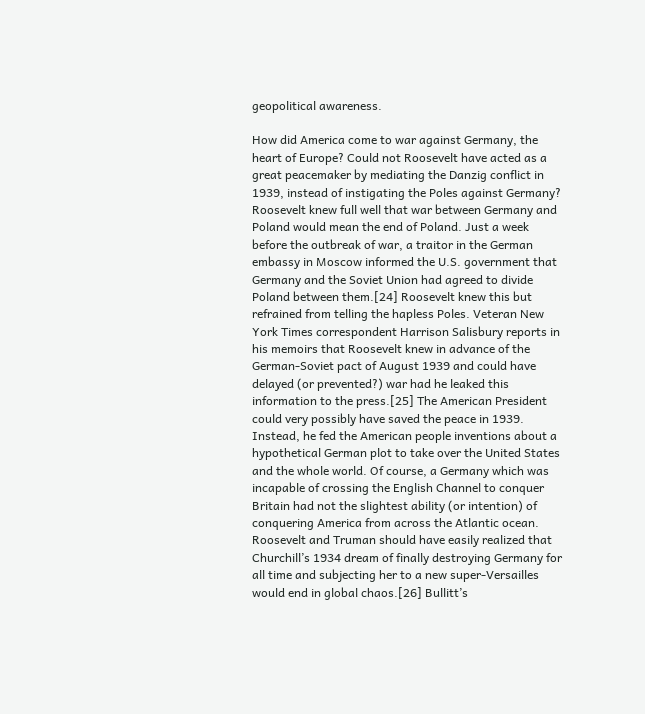geopolitical awareness.

How did America come to war against Germany, the heart of Europe? Could not Roosevelt have acted as a great peacemaker by mediating the Danzig conflict in 1939, instead of instigating the Poles against Germany? Roosevelt knew full well that war between Germany and Poland would mean the end of Poland. Just a week before the outbreak of war, a traitor in the German embassy in Moscow informed the U.S. government that Germany and the Soviet Union had agreed to divide Poland between them.[24] Roosevelt knew this but refrained from telling the hapless Poles. Veteran New York Times correspondent Harrison Salisbury reports in his memoirs that Roosevelt knew in advance of the German-Soviet pact of August 1939 and could have delayed (or prevented?) war had he leaked this information to the press.[25] The American President could very possibly have saved the peace in 1939. Instead, he fed the American people inventions about a hypothetical German plot to take over the United States and the whole world. Of course, a Germany which was incapable of crossing the English Channel to conquer Britain had not the slightest ability (or intention) of conquering America from across the Atlantic ocean. Roosevelt and Truman should have easily realized that Churchill’s 1934 dream of finally destroying Germany for all time and subjecting her to a new super-Versailles would end in global chaos.[26] Bullitt’s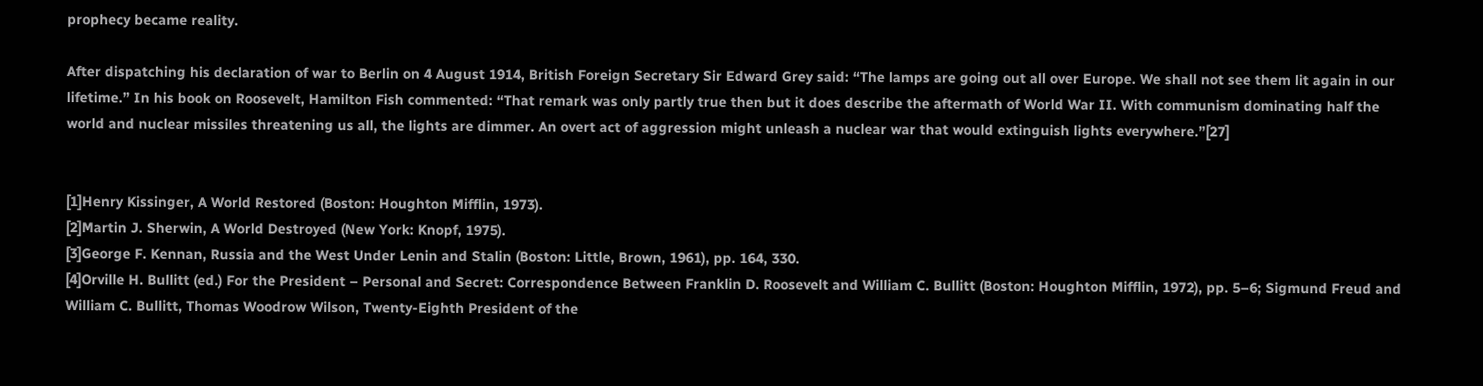prophecy became reality.

After dispatching his declaration of war to Berlin on 4 August 1914, British Foreign Secretary Sir Edward Grey said: “The lamps are going out all over Europe. We shall not see them lit again in our lifetime.” In his book on Roosevelt, Hamilton Fish commented: “That remark was only partly true then but it does describe the aftermath of World War II. With communism dominating half the world and nuclear missiles threatening us all, the lights are dimmer. An overt act of aggression might unleash a nuclear war that would extinguish lights everywhere.”[27]


[1]Henry Kissinger, A World Restored (Boston: Houghton Mifflin, 1973).
[2]Martin J. Sherwin, A World Destroyed (New York: Knopf, 1975).
[3]George F. Kennan, Russia and the West Under Lenin and Stalin (Boston: Little, Brown, 1961), pp. 164, 330.
[4]Orville H. Bullitt (ed.) For the President – Personal and Secret: Correspondence Between Franklin D. Roosevelt and William C. Bullitt (Boston: Houghton Mifflin, 1972), pp. 5–6; Sigmund Freud and William C. Bullitt, Thomas Woodrow Wilson, Twenty-Eighth President of the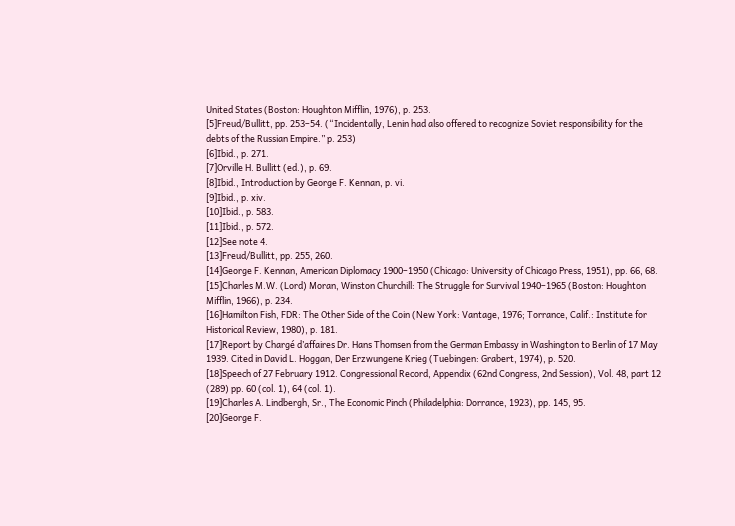United States (Boston: Houghton Mifflin, 1976), p. 253.
[5]Freud/Bullitt, pp. 253–54. (“Incidentally, Lenin had also offered to recognize Soviet responsibility for the debts of the Russian Empire.” p. 253)
[6]Ibid., p. 271.
[7]Orville H. Bullitt (ed.), p. 69.
[8]Ibid., Introduction by George F. Kennan, p. vi.
[9]Ibid., p. xiv.
[10]Ibid., p. 583.
[11]Ibid., p. 572.
[12]See note 4.
[13]Freud/Bullitt, pp. 255, 260.
[14]George F. Kennan, American Diplomacy 1900–1950 (Chicago: University of Chicago Press, 1951), pp. 66, 68.
[15]Charles M.W. (Lord) Moran, Winston Churchill: The Struggle for Survival 1940–1965 (Boston: Houghton Mifflin, 1966), p. 234.
[16]Hamilton Fish, FDR: The Other Side of the Coin (New York: Vantage, 1976; Torrance, Calif.: Institute for Historical Review, 1980), p. 181.
[17]Report by Chargé d’affaires Dr. Hans Thomsen from the German Embassy in Washington to Berlin of 17 May 1939. Cited in David L. Hoggan, Der Erzwungene Krieg (Tuebingen: Grabert, 1974), p. 520.
[18]Speech of 27 February 1912. Congressional Record, Appendix (62nd Congress, 2nd Session), Vol. 48, part 12 (289) pp. 60 (col. 1), 64 (col. 1).
[19]Charles A. Lindbergh, Sr., The Economic Pinch (Philadelphia: Dorrance, 1923), pp. 145, 95.
[20]George F.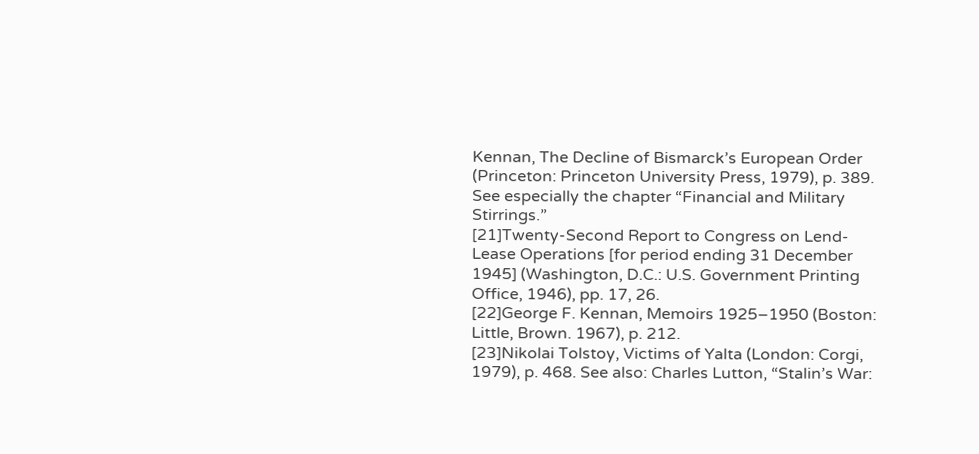Kennan, The Decline of Bismarck’s European Order (Princeton: Princeton University Press, 1979), p. 389. See especially the chapter “Financial and Military Stirrings.”
[21]Twenty-Second Report to Congress on Lend-Lease Operations [for period ending 31 December 1945] (Washington, D.C.: U.S. Government Printing Office, 1946), pp. 17, 26.
[22]George F. Kennan, Memoirs 1925–1950 (Boston: Little, Brown. 1967), p. 212.
[23]Nikolai Tolstoy, Victims of Yalta (London: Corgi, 1979), p. 468. See also: Charles Lutton, “Stalin’s War: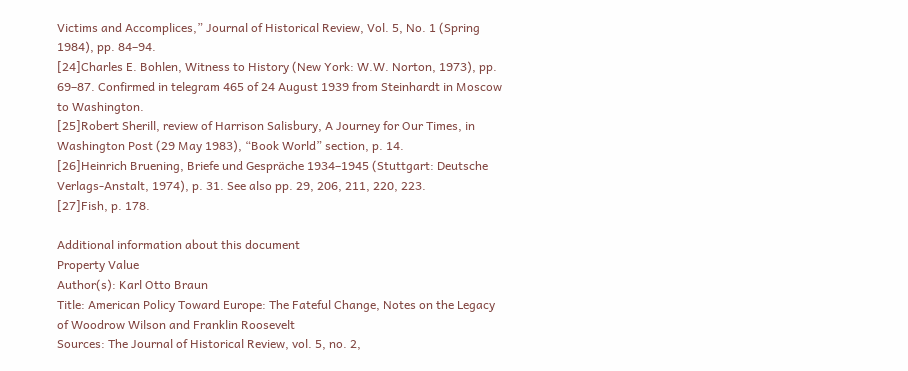Victims and Accomplices,” Journal of Historical Review, Vol. 5, No. 1 (Spring 1984), pp. 84–94.
[24]Charles E. Bohlen, Witness to History (New York: W.W. Norton, 1973), pp. 69–87. Confirmed in telegram 465 of 24 August 1939 from Steinhardt in Moscow to Washington.
[25]Robert Sherill, review of Harrison Salisbury, A Journey for Our Times, in Washington Post (29 May 1983), “Book World” section, p. 14.
[26]Heinrich Bruening, Briefe und Gespräche 1934–1945 (Stuttgart: Deutsche Verlags-Anstalt, 1974), p. 31. See also pp. 29, 206, 211, 220, 223.
[27]Fish, p. 178.

Additional information about this document
Property Value
Author(s): Karl Otto Braun
Title: American Policy Toward Europe: The Fateful Change, Notes on the Legacy of Woodrow Wilson and Franklin Roosevelt
Sources: The Journal of Historical Review, vol. 5, no. 2,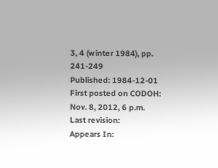3, 4 (winter 1984), pp. 241-249
Published: 1984-12-01
First posted on CODOH: Nov. 8, 2012, 6 p.m.
Last revision:
Appears In: